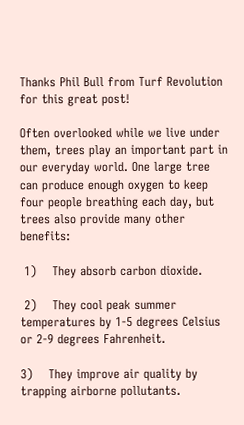Thanks Phil Bull from Turf Revolution for this great post!

Often overlooked while we live under them, trees play an important part in our everyday world. One large tree can produce enough oxygen to keep four people breathing each day, but trees also provide many other benefits:

 1)    They absorb carbon dioxide.

 2)    They cool peak summer temperatures by 1-5 degrees Celsius or 2-9 degrees Fahrenheit.

3)    They improve air quality by trapping airborne pollutants.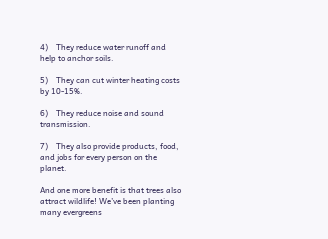4)    They reduce water runoff and help to anchor soils.

5)    They can cut winter heating costs by 10-15%.

6)    They reduce noise and sound transmission.

7)    They also provide products, food, and jobs for every person on the planet.

And one more benefit is that trees also attract wildlife! We’ve been planting many evergreens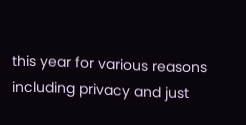this year for various reasons including privacy and just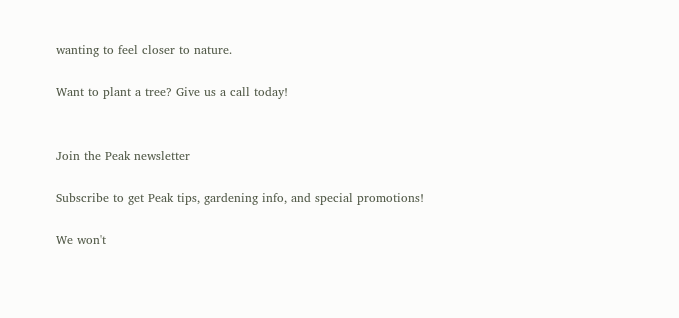wanting to feel closer to nature.

Want to plant a tree? Give us a call today!


Join the Peak newsletter

Subscribe to get Peak tips, gardening info, and special promotions!

We won't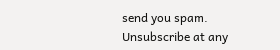send you spam. Unsubscribe at any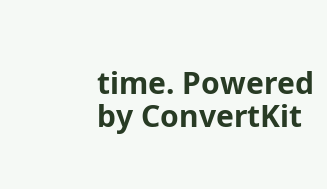time. Powered by ConvertKit